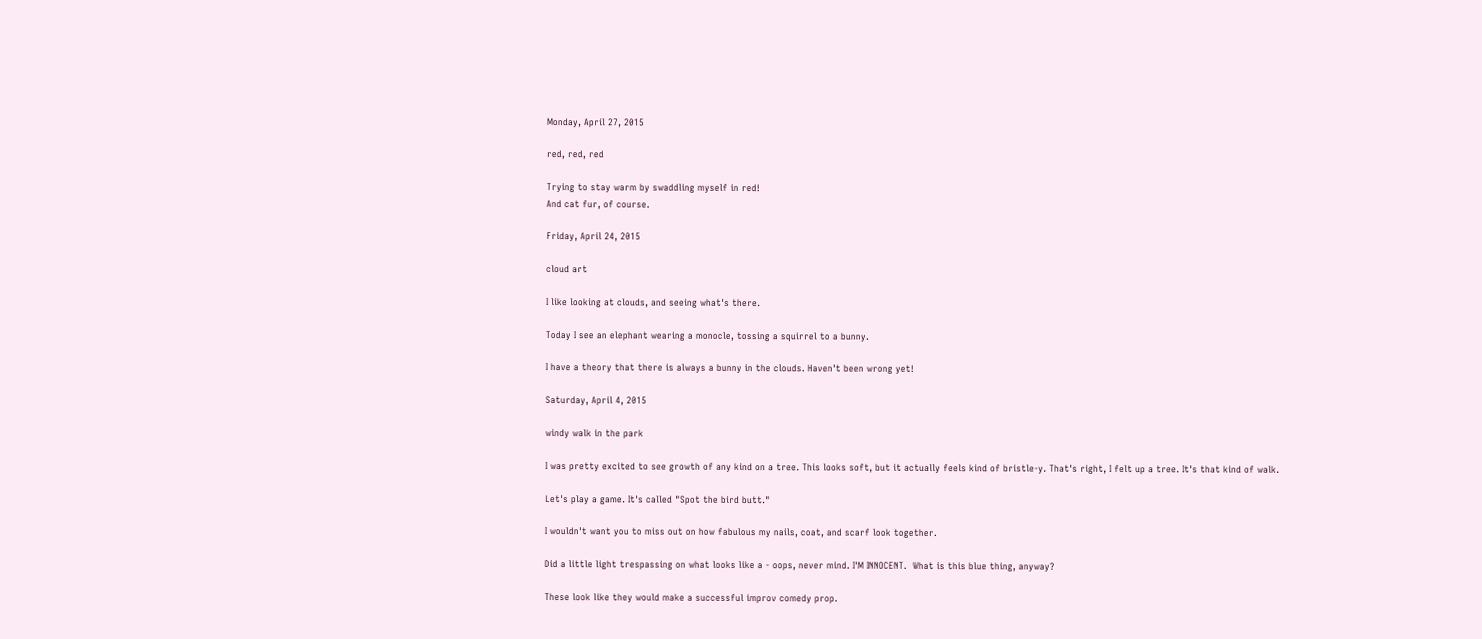Monday, April 27, 2015

red, red, red

Trying to stay warm by swaddling myself in red!
And cat fur, of course.

Friday, April 24, 2015

cloud art

I like looking at clouds, and seeing what's there.

Today I see an elephant wearing a monocle, tossing a squirrel to a bunny.

I have a theory that there is always a bunny in the clouds. Haven't been wrong yet!

Saturday, April 4, 2015

windy walk in the park

I was pretty excited to see growth of any kind on a tree. This looks soft, but it actually feels kind of bristle-y. That's right, I felt up a tree. It's that kind of walk.

Let's play a game. It's called "Spot the bird butt."

I wouldn't want you to miss out on how fabulous my nails, coat, and scarf look together.

Did a little light trespassing on what looks like a - oops, never mind. I'M INNOCENT.  What is this blue thing, anyway?

These look like they would make a successful improv comedy prop.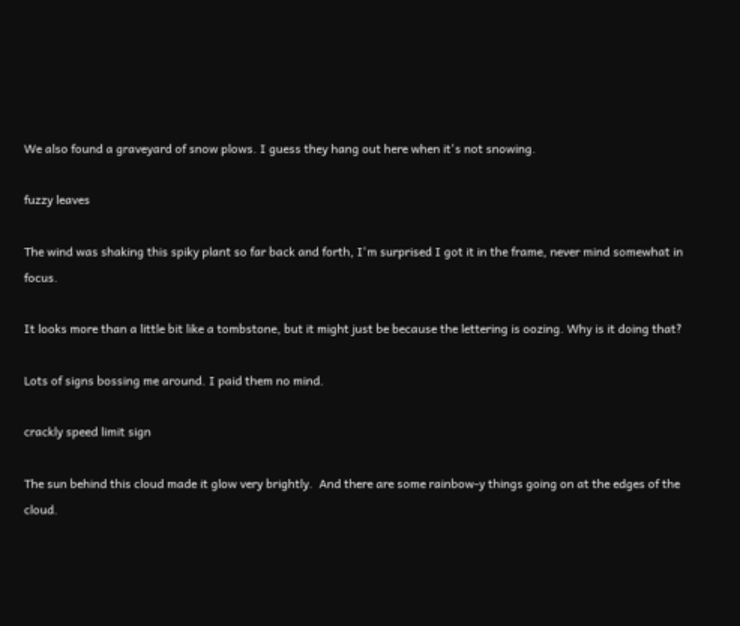We also found a graveyard of snow plows. I guess they hang out here when it's not snowing.

fuzzy leaves

The wind was shaking this spiky plant so far back and forth, I'm surprised I got it in the frame, never mind somewhat in focus.

It looks more than a little bit like a tombstone, but it might just be because the lettering is oozing. Why is it doing that?

Lots of signs bossing me around. I paid them no mind.

crackly speed limit sign

The sun behind this cloud made it glow very brightly.  And there are some rainbow-y things going on at the edges of the cloud.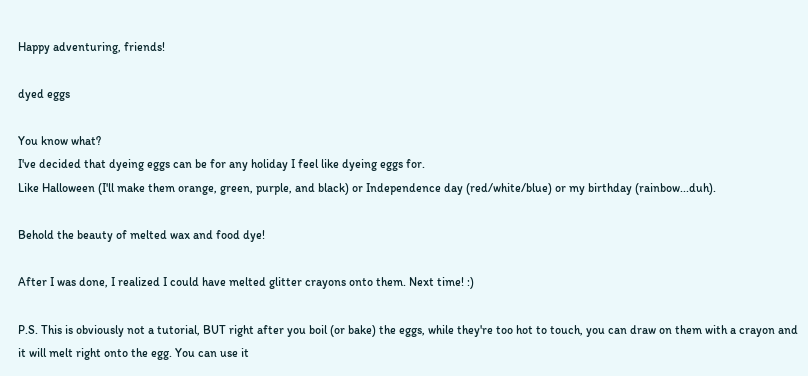Happy adventuring, friends!

dyed eggs

You know what?
I've decided that dyeing eggs can be for any holiday I feel like dyeing eggs for.
Like Halloween (I'll make them orange, green, purple, and black) or Independence day (red/white/blue) or my birthday (rainbow...duh).

Behold the beauty of melted wax and food dye!

After I was done, I realized I could have melted glitter crayons onto them. Next time! :)

P.S. This is obviously not a tutorial, BUT right after you boil (or bake) the eggs, while they're too hot to touch, you can draw on them with a crayon and it will melt right onto the egg. You can use it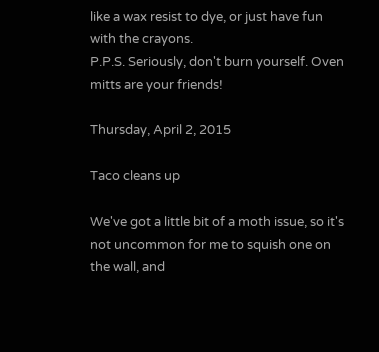like a wax resist to dye, or just have fun with the crayons.
P.P.S. Seriously, don't burn yourself. Oven mitts are your friends!

Thursday, April 2, 2015

Taco cleans up

We've got a little bit of a moth issue, so it's not uncommon for me to squish one on the wall, and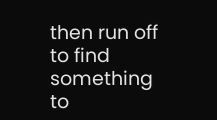then run off to find something to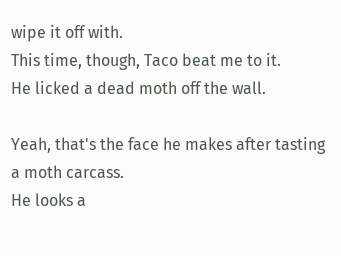wipe it off with.
This time, though, Taco beat me to it.
He licked a dead moth off the wall.

Yeah, that's the face he makes after tasting a moth carcass.
He looks a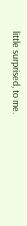little surprised, to me.